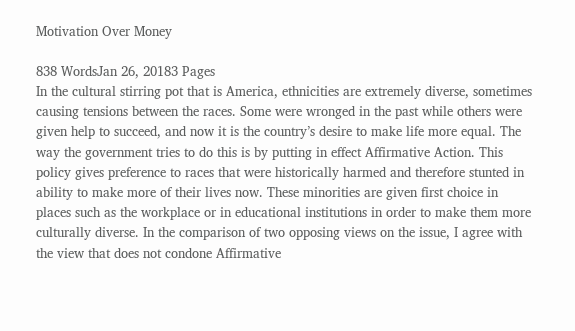Motivation Over Money

838 WordsJan 26, 20183 Pages
In the cultural stirring pot that is America, ethnicities are extremely diverse, sometimes causing tensions between the races. Some were wronged in the past while others were given help to succeed, and now it is the country’s desire to make life more equal. The way the government tries to do this is by putting in effect Affirmative Action. This policy gives preference to races that were historically harmed and therefore stunted in ability to make more of their lives now. These minorities are given first choice in places such as the workplace or in educational institutions in order to make them more culturally diverse. In the comparison of two opposing views on the issue, I agree with the view that does not condone Affirmative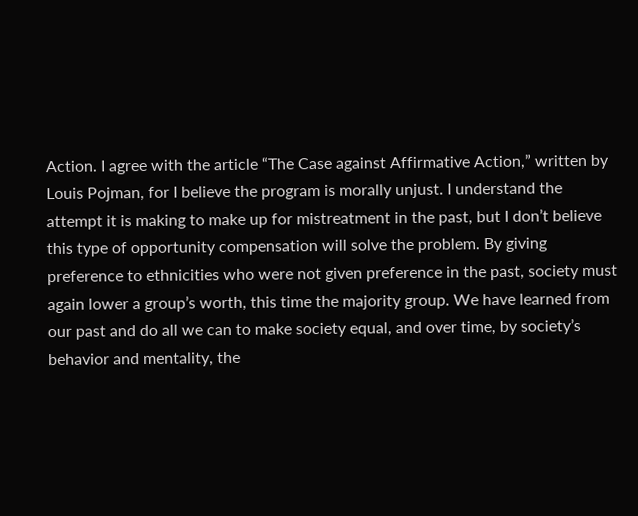Action. I agree with the article “The Case against Affirmative Action,” written by Louis Pojman, for I believe the program is morally unjust. I understand the attempt it is making to make up for mistreatment in the past, but I don’t believe this type of opportunity compensation will solve the problem. By giving preference to ethnicities who were not given preference in the past, society must again lower a group’s worth, this time the majority group. We have learned from our past and do all we can to make society equal, and over time, by society’s behavior and mentality, the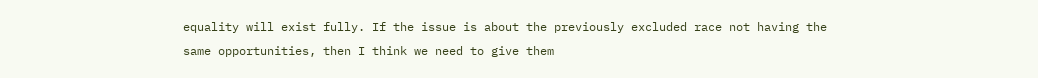equality will exist fully. If the issue is about the previously excluded race not having the same opportunities, then I think we need to give them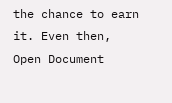the chance to earn it. Even then,
Open Document